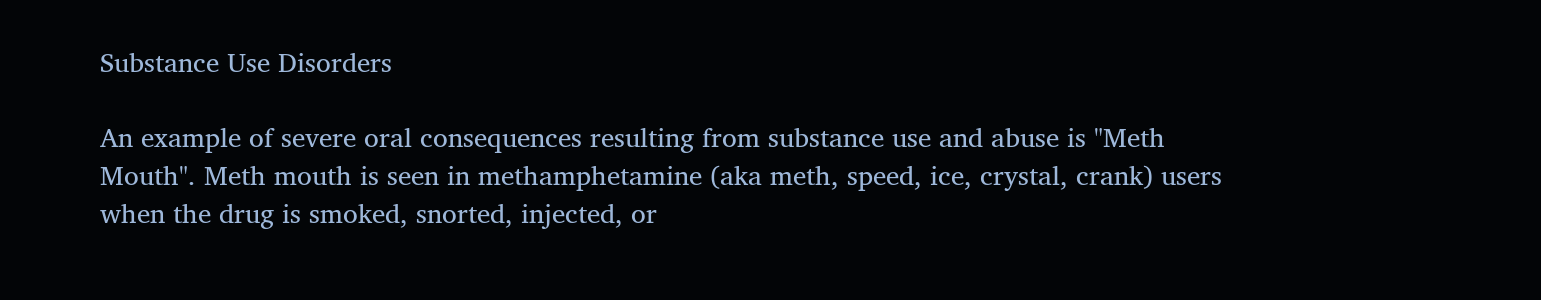Substance Use Disorders

An example of severe oral consequences resulting from substance use and abuse is "Meth Mouth". Meth mouth is seen in methamphetamine (aka meth, speed, ice, crystal, crank) users when the drug is smoked, snorted, injected, or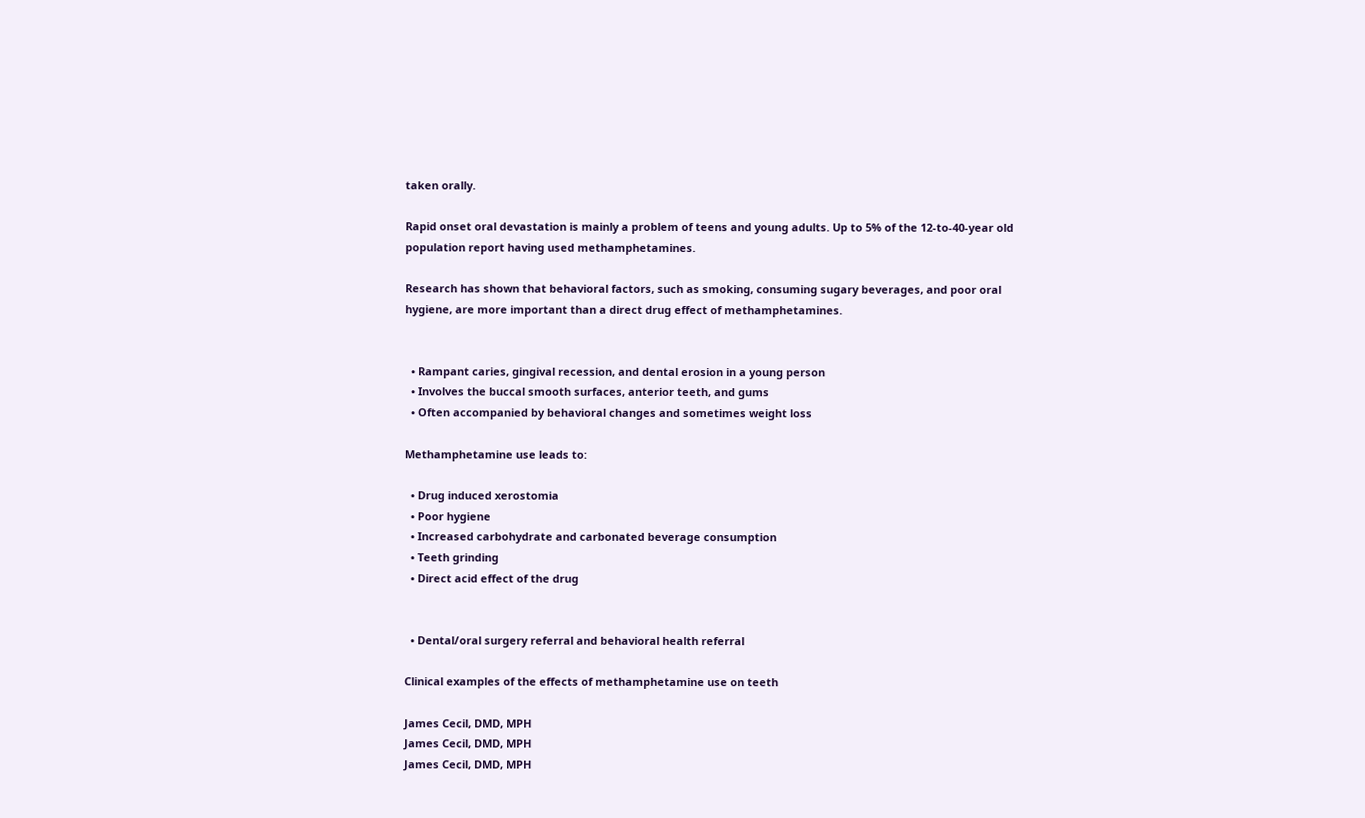taken orally.

Rapid onset oral devastation is mainly a problem of teens and young adults. Up to 5% of the 12-to-40-year old population report having used methamphetamines.

Research has shown that behavioral factors, such as smoking, consuming sugary beverages, and poor oral hygiene, are more important than a direct drug effect of methamphetamines.


  • Rampant caries, gingival recession, and dental erosion in a young person
  • Involves the buccal smooth surfaces, anterior teeth, and gums
  • Often accompanied by behavioral changes and sometimes weight loss

Methamphetamine use leads to:

  • Drug induced xerostomia
  • Poor hygiene
  • Increased carbohydrate and carbonated beverage consumption
  • Teeth grinding
  • Direct acid effect of the drug


  • Dental/oral surgery referral and behavioral health referral

Clinical examples of the effects of methamphetamine use on teeth

James Cecil, DMD, MPH
James Cecil, DMD, MPH
James Cecil, DMD, MPH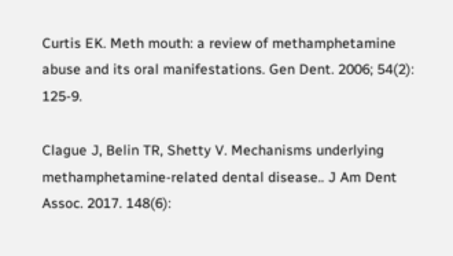Curtis EK. Meth mouth: a review of methamphetamine abuse and its oral manifestations. Gen Dent. 2006; 54(2): 125-9.

Clague J, Belin TR, Shetty V. Mechanisms underlying methamphetamine-related dental disease.. J Am Dent Assoc. 2017. 148(6):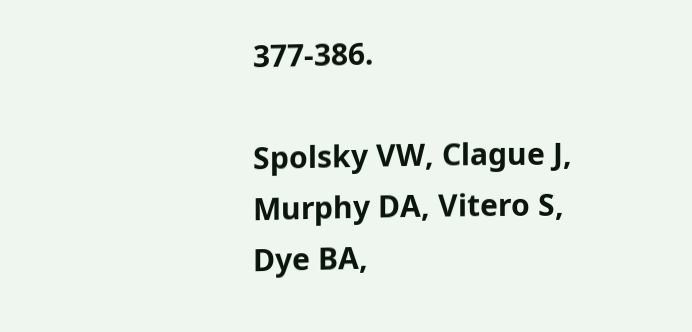377-386.

Spolsky VW, Clague J, Murphy DA, Vitero S, Dye BA,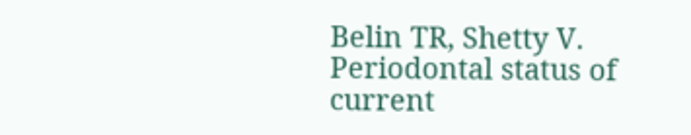Belin TR, Shetty V. Periodontal status of current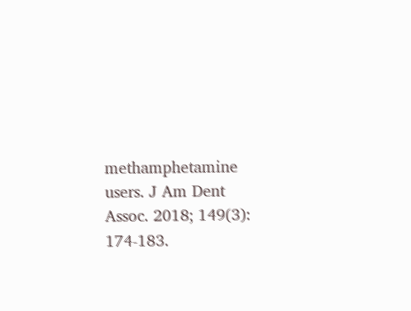methamphetamine users. J Am Dent Assoc. 2018; 149(3): 174-183.